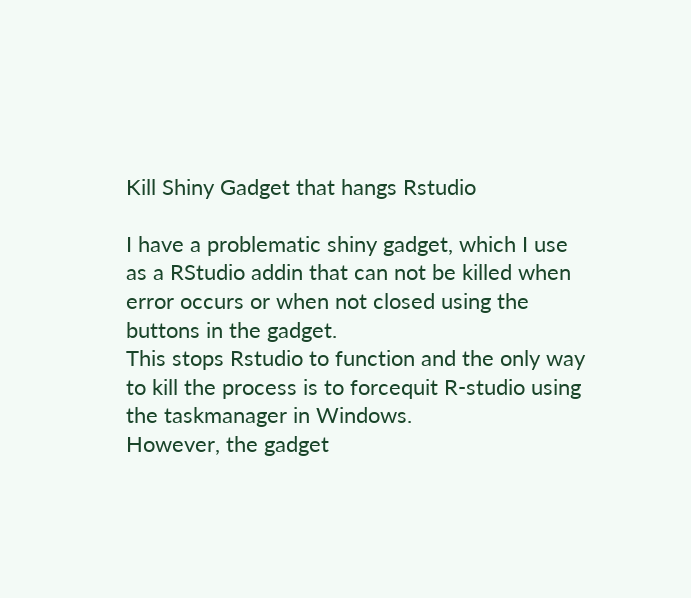Kill Shiny Gadget that hangs Rstudio

I have a problematic shiny gadget, which I use as a RStudio addin that can not be killed when error occurs or when not closed using the buttons in the gadget.
This stops Rstudio to function and the only way to kill the process is to forcequit R-studio using the taskmanager in Windows.
However, the gadget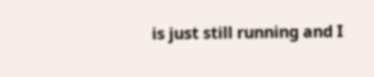is just still running and I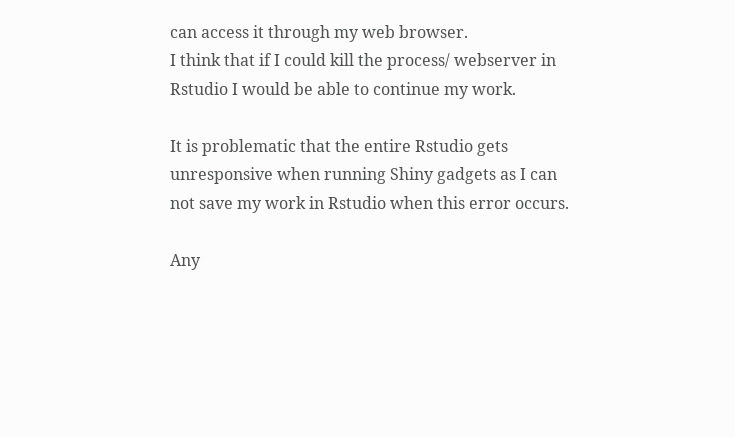can access it through my web browser.
I think that if I could kill the process/ webserver in Rstudio I would be able to continue my work.

It is problematic that the entire Rstudio gets unresponsive when running Shiny gadgets as I can not save my work in Rstudio when this error occurs.

Any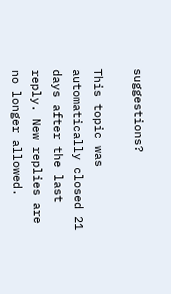suggestions?

This topic was automatically closed 21 days after the last reply. New replies are no longer allowed.